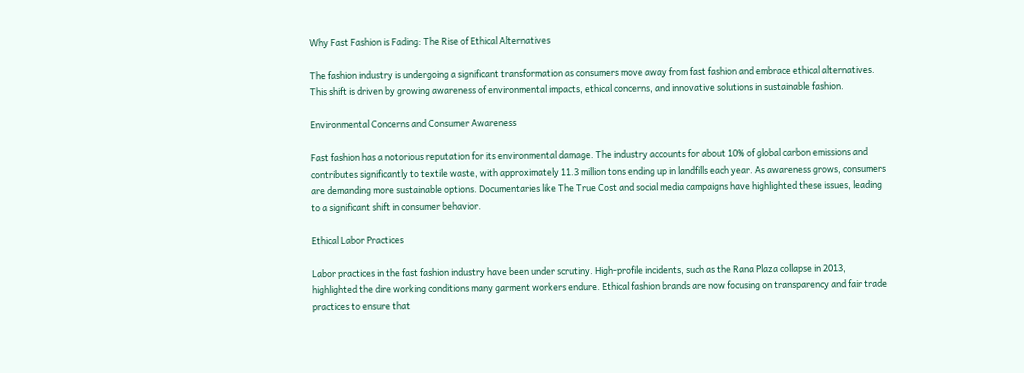Why Fast Fashion is Fading: The Rise of Ethical Alternatives

The fashion industry is undergoing a significant transformation as consumers move away from fast fashion and embrace ethical alternatives. This shift is driven by growing awareness of environmental impacts, ethical concerns, and innovative solutions in sustainable fashion.

Environmental Concerns and Consumer Awareness

Fast fashion has a notorious reputation for its environmental damage. The industry accounts for about 10% of global carbon emissions and contributes significantly to textile waste, with approximately 11.3 million tons ending up in landfills each year. As awareness grows, consumers are demanding more sustainable options. Documentaries like The True Cost and social media campaigns have highlighted these issues, leading to a significant shift in consumer behavior.

Ethical Labor Practices

Labor practices in the fast fashion industry have been under scrutiny. High-profile incidents, such as the Rana Plaza collapse in 2013, highlighted the dire working conditions many garment workers endure. Ethical fashion brands are now focusing on transparency and fair trade practices to ensure that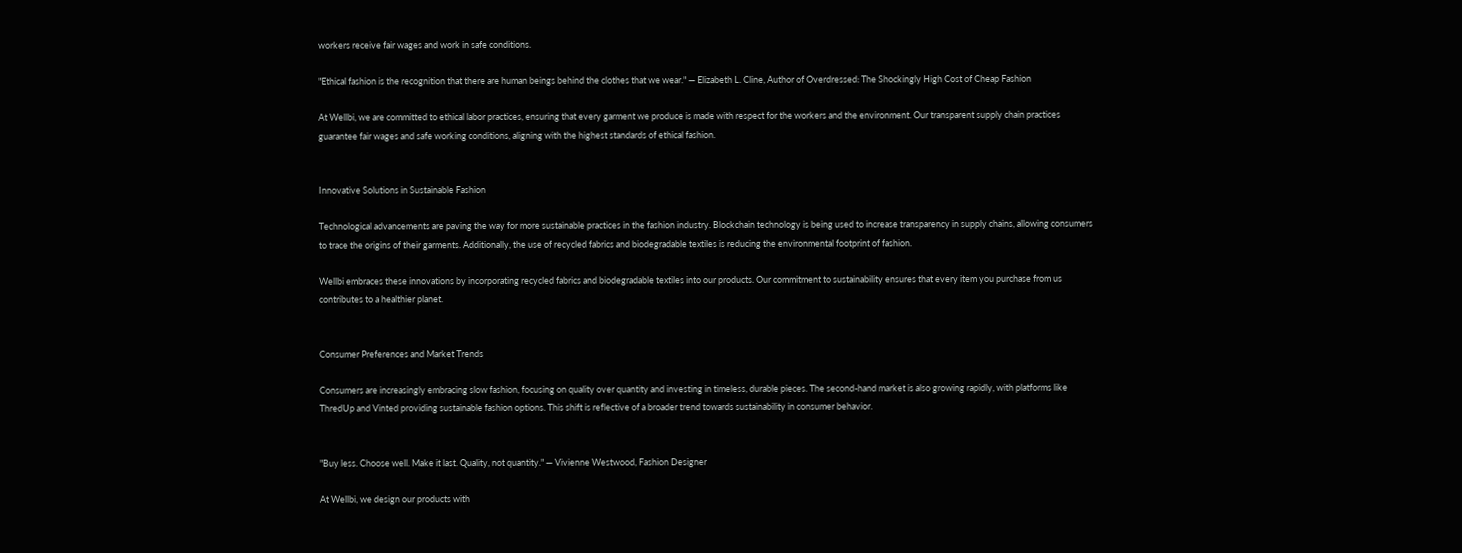workers receive fair wages and work in safe conditions.

"Ethical fashion is the recognition that there are human beings behind the clothes that we wear." — Elizabeth L. Cline, Author of Overdressed: The Shockingly High Cost of Cheap Fashion

At Wellbi, we are committed to ethical labor practices, ensuring that every garment we produce is made with respect for the workers and the environment. Our transparent supply chain practices guarantee fair wages and safe working conditions, aligning with the highest standards of ethical fashion.


Innovative Solutions in Sustainable Fashion

Technological advancements are paving the way for more sustainable practices in the fashion industry. Blockchain technology is being used to increase transparency in supply chains, allowing consumers to trace the origins of their garments. Additionally, the use of recycled fabrics and biodegradable textiles is reducing the environmental footprint of fashion.

Wellbi embraces these innovations by incorporating recycled fabrics and biodegradable textiles into our products. Our commitment to sustainability ensures that every item you purchase from us contributes to a healthier planet.


Consumer Preferences and Market Trends

Consumers are increasingly embracing slow fashion, focusing on quality over quantity and investing in timeless, durable pieces. The second-hand market is also growing rapidly, with platforms like ThredUp and Vinted providing sustainable fashion options. This shift is reflective of a broader trend towards sustainability in consumer behavior.


"Buy less. Choose well. Make it last. Quality, not quantity." — Vivienne Westwood, Fashion Designer

At Wellbi, we design our products with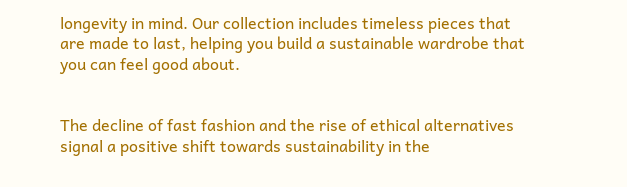longevity in mind. Our collection includes timeless pieces that are made to last, helping you build a sustainable wardrobe that you can feel good about.


The decline of fast fashion and the rise of ethical alternatives signal a positive shift towards sustainability in the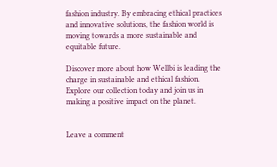fashion industry. By embracing ethical practices and innovative solutions, the fashion world is moving towards a more sustainable and equitable future.

Discover more about how Wellbi is leading the charge in sustainable and ethical fashion. Explore our collection today and join us in making a positive impact on the planet.


Leave a comment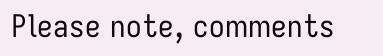Please note, comments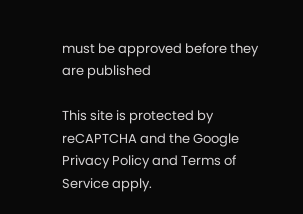must be approved before they are published

This site is protected by reCAPTCHA and the Google Privacy Policy and Terms of Service apply.